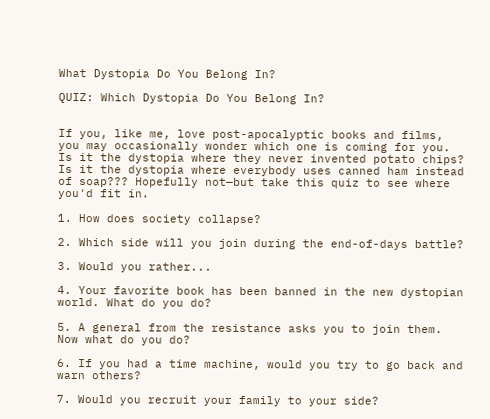What Dystopia Do You Belong In?

QUIZ: Which Dystopia Do You Belong In?


If you, like me, love post-apocalyptic books and films, you may occasionally wonder which one is coming for you. Is it the dystopia where they never invented potato chips? Is it the dystopia where everybody uses canned ham instead of soap??? Hopefully not—but take this quiz to see where you'd fit in.

1. How does society collapse?

2. Which side will you join during the end-of-days battle?

3. Would you rather...

4. Your favorite book has been banned in the new dystopian world. What do you do?

5. A general from the resistance asks you to join them. Now what do you do?

6. If you had a time machine, would you try to go back and warn others?

7. Would you recruit your family to your side?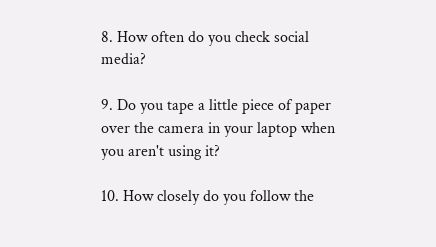8. How often do you check social media?

9. Do you tape a little piece of paper over the camera in your laptop when you aren't using it?

10. How closely do you follow the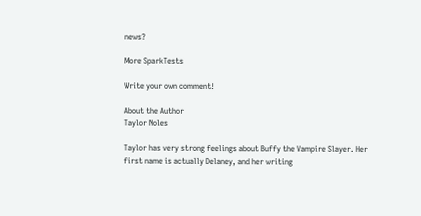news?

More SparkTests

Write your own comment!

About the Author
Taylor Noles

Taylor has very strong feelings about Buffy the Vampire Slayer. Her first name is actually Delaney, and her writing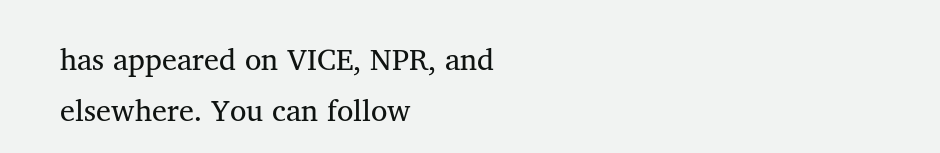has appeared on VICE, NPR, and elsewhere. You can follow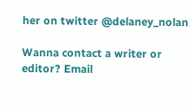her on twitter @delaney_nolan

Wanna contact a writer or editor? Email